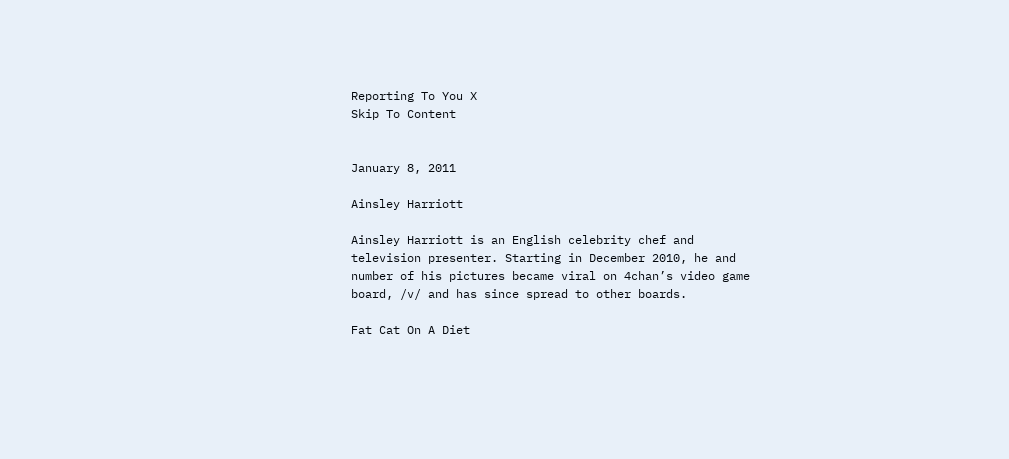Reporting To You X
Skip To Content


January 8, 2011

Ainsley Harriott

Ainsley Harriott is an English celebrity chef and television presenter. Starting in December 2010, he and number of his pictures became viral on 4chan’s video game board, /v/ and has since spread to other boards.

Fat Cat On A Diet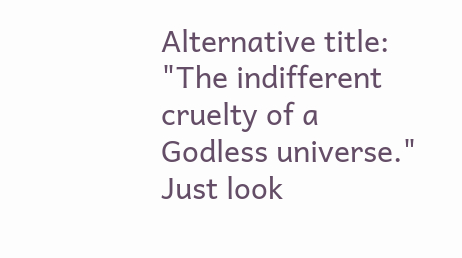Alternative title: "The indifferent cruelty of a Godless universe." Just look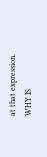at that expression. WHY IS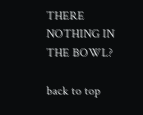THERE NOTHING IN THE BOWL?

back to top